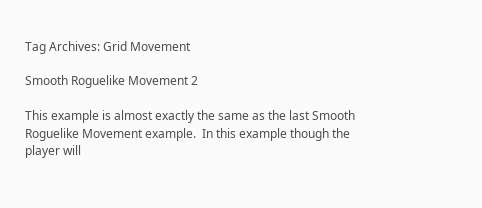Tag Archives: Grid Movement

Smooth Roguelike Movement 2

This example is almost exactly the same as the last Smooth Roguelike Movement example.  In this example though the player will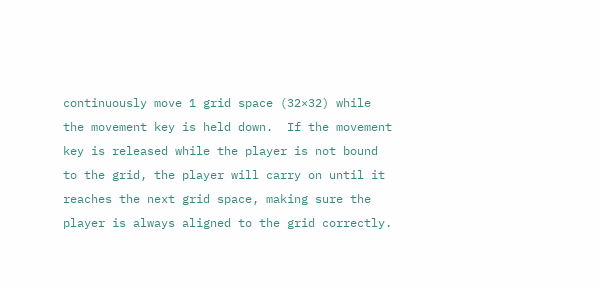continuously move 1 grid space (32×32) while the movement key is held down.  If the movement key is released while the player is not bound to the grid, the player will carry on until it reaches the next grid space, making sure the player is always aligned to the grid correctly.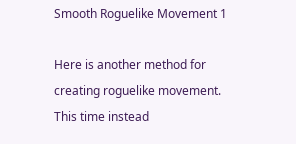Smooth Roguelike Movement 1

Here is another method for creating roguelike movement.  This time instead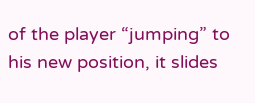of the player “jumping” to his new position, it slides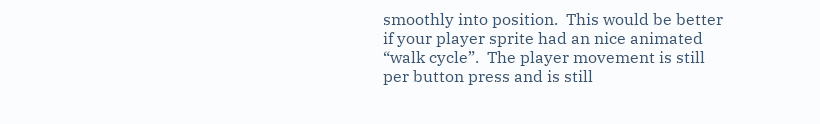smoothly into position.  This would be better if your player sprite had an nice animated “walk cycle”.  The player movement is still per button press and is still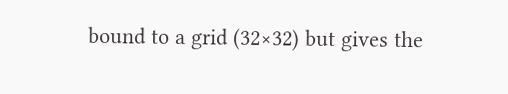bound to a grid (32×32) but gives the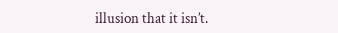illusion that it isn’t.